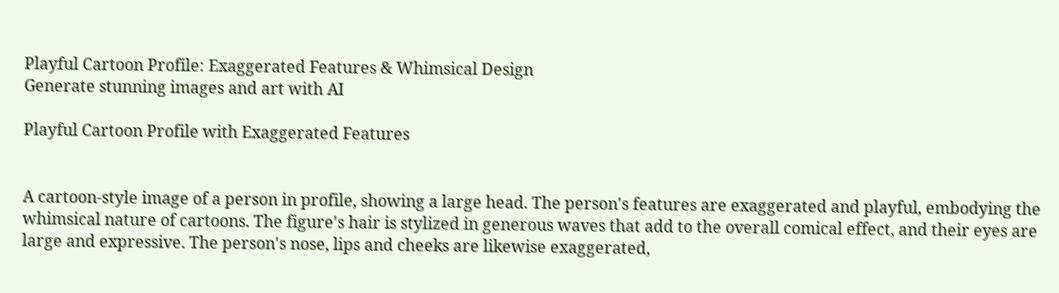Playful Cartoon Profile: Exaggerated Features & Whimsical Design
Generate stunning images and art with AI

Playful Cartoon Profile with Exaggerated Features


A cartoon-style image of a person in profile, showing a large head. The person's features are exaggerated and playful, embodying the whimsical nature of cartoons. The figure's hair is stylized in generous waves that add to the overall comical effect, and their eyes are large and expressive. The person's nose, lips and cheeks are likewise exaggerated,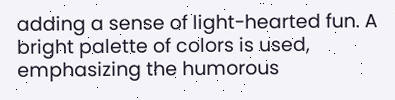adding a sense of light-hearted fun. A bright palette of colors is used, emphasizing the humorous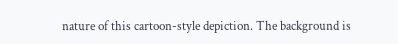nature of this cartoon-style depiction. The background is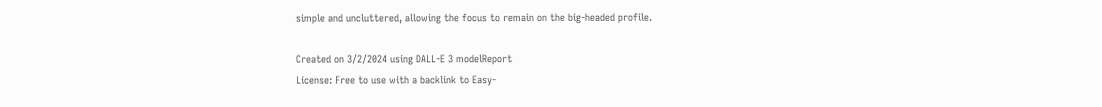simple and uncluttered, allowing the focus to remain on the big-headed profile.

Created on 3/2/2024 using DALL-E 3 modelReport
License: Free to use with a backlink to Easy-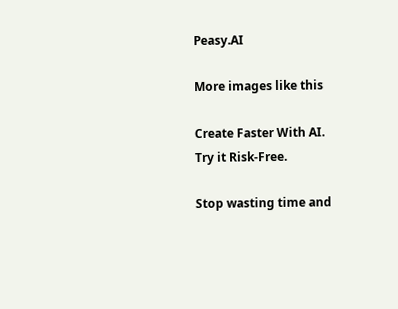Peasy.AI

More images like this

Create Faster With AI.
Try it Risk-Free.

Stop wasting time and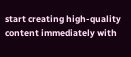start creating high-quality content immediately with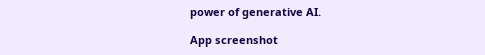power of generative AI.

App screenshot